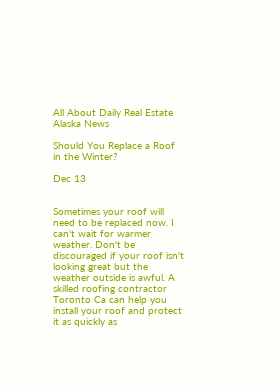All About Daily Real Estate Alaska News

Should You Replace a Roof in the Winter?

Dec 13


Sometimes your roof will need to be replaced now. I can't wait for warmer weather. Don't be discouraged if your roof isn't looking great but the weather outside is awful. A skilled roofing contractor Toronto Ca can help you install your roof and protect it as quickly as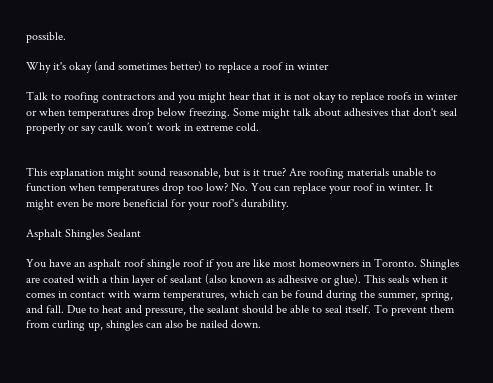possible.

Why it's okay (and sometimes better) to replace a roof in winter

Talk to roofing contractors and you might hear that it is not okay to replace roofs in winter or when temperatures drop below freezing. Some might talk about adhesives that don't seal properly or say caulk won’t work in extreme cold.


This explanation might sound reasonable, but is it true? Are roofing materials unable to function when temperatures drop too low? No. You can replace your roof in winter. It might even be more beneficial for your roof's durability.

Asphalt Shingles Sealant

You have an asphalt roof shingle roof if you are like most homeowners in Toronto. Shingles are coated with a thin layer of sealant (also known as adhesive or glue). This seals when it comes in contact with warm temperatures, which can be found during the summer, spring, and fall. Due to heat and pressure, the sealant should be able to seal itself. To prevent them from curling up, shingles can also be nailed down.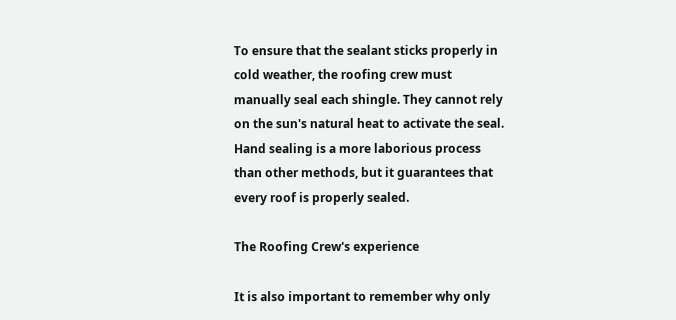To ensure that the sealant sticks properly in cold weather, the roofing crew must manually seal each shingle. They cannot rely on the sun's natural heat to activate the seal. Hand sealing is a more laborious process than other methods, but it guarantees that every roof is properly sealed.

The Roofing Crew's experience

It is also important to remember why only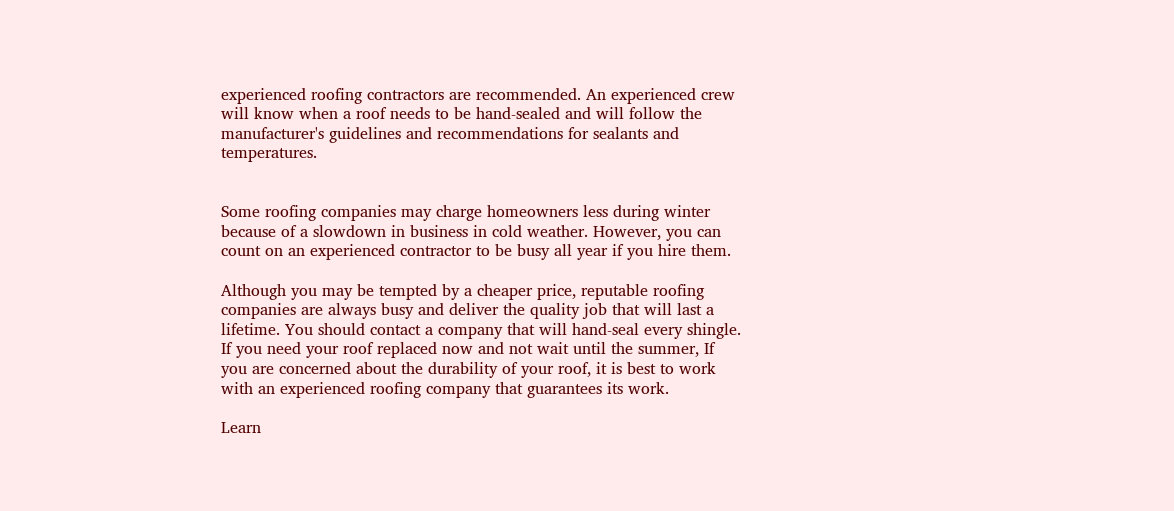experienced roofing contractors are recommended. An experienced crew will know when a roof needs to be hand-sealed and will follow the manufacturer's guidelines and recommendations for sealants and temperatures.


Some roofing companies may charge homeowners less during winter because of a slowdown in business in cold weather. However, you can count on an experienced contractor to be busy all year if you hire them.

Although you may be tempted by a cheaper price, reputable roofing companies are always busy and deliver the quality job that will last a lifetime. You should contact a company that will hand-seal every shingle. If you need your roof replaced now and not wait until the summer, If you are concerned about the durability of your roof, it is best to work with an experienced roofing company that guarantees its work.

Learn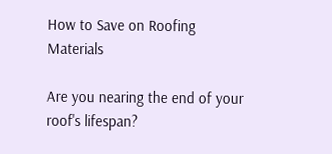How to Save on Roofing Materials

Are you nearing the end of your roof's lifespan?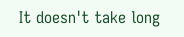It doesn't take long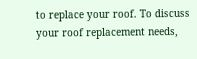to replace your roof. To discuss your roof replacement needs,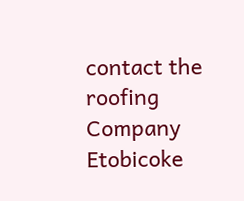contact the roofing Company Etobicoke